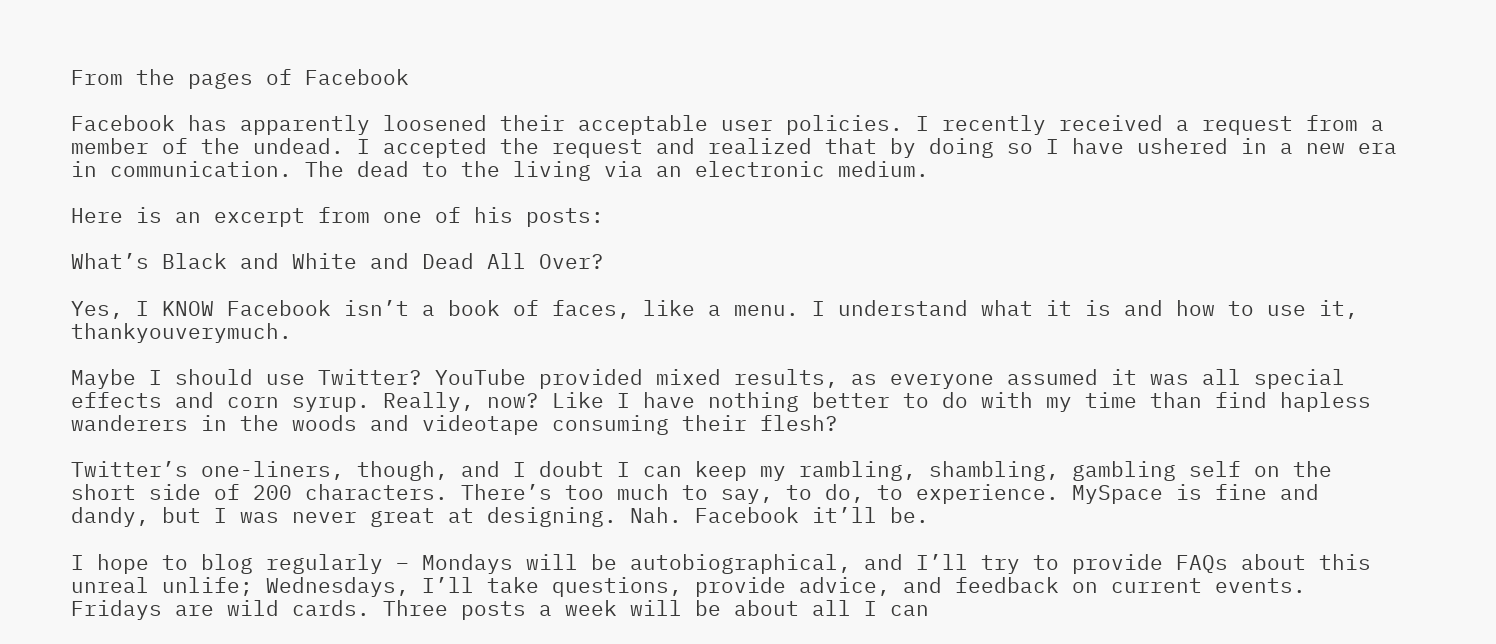From the pages of Facebook

Facebook has apparently loosened their acceptable user policies. I recently received a request from a member of the undead. I accepted the request and realized that by doing so I have ushered in a new era in communication. The dead to the living via an electronic medium.

Here is an excerpt from one of his posts:

What’s Black and White and Dead All Over?

Yes, I KNOW Facebook isn’t a book of faces, like a menu. I understand what it is and how to use it, thankyouverymuch.

Maybe I should use Twitter? YouTube provided mixed results, as everyone assumed it was all special effects and corn syrup. Really, now? Like I have nothing better to do with my time than find hapless wanderers in the woods and videotape consuming their flesh?

Twitter’s one-liners, though, and I doubt I can keep my rambling, shambling, gambling self on the short side of 200 characters. There’s too much to say, to do, to experience. MySpace is fine and dandy, but I was never great at designing. Nah. Facebook it’ll be.

I hope to blog regularly – Mondays will be autobiographical, and I’ll try to provide FAQs about this unreal unlife; Wednesdays, I’ll take questions, provide advice, and feedback on current events. Fridays are wild cards. Three posts a week will be about all I can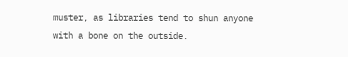muster, as libraries tend to shun anyone with a bone on the outside.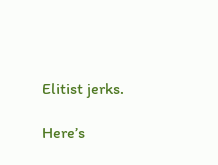Elitist jerks.

Here’s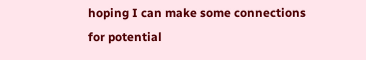hoping I can make some connections for potential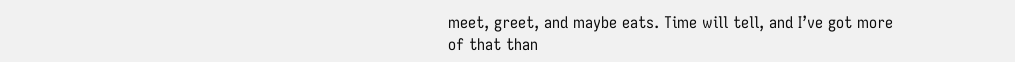meet, greet, and maybe eats. Time will tell, and I’ve got more of that than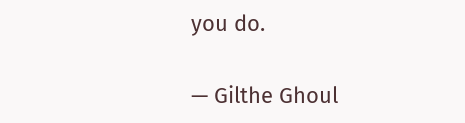you do.

— Gilthe Ghoul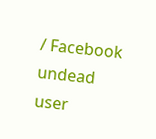/ Facebook undead user